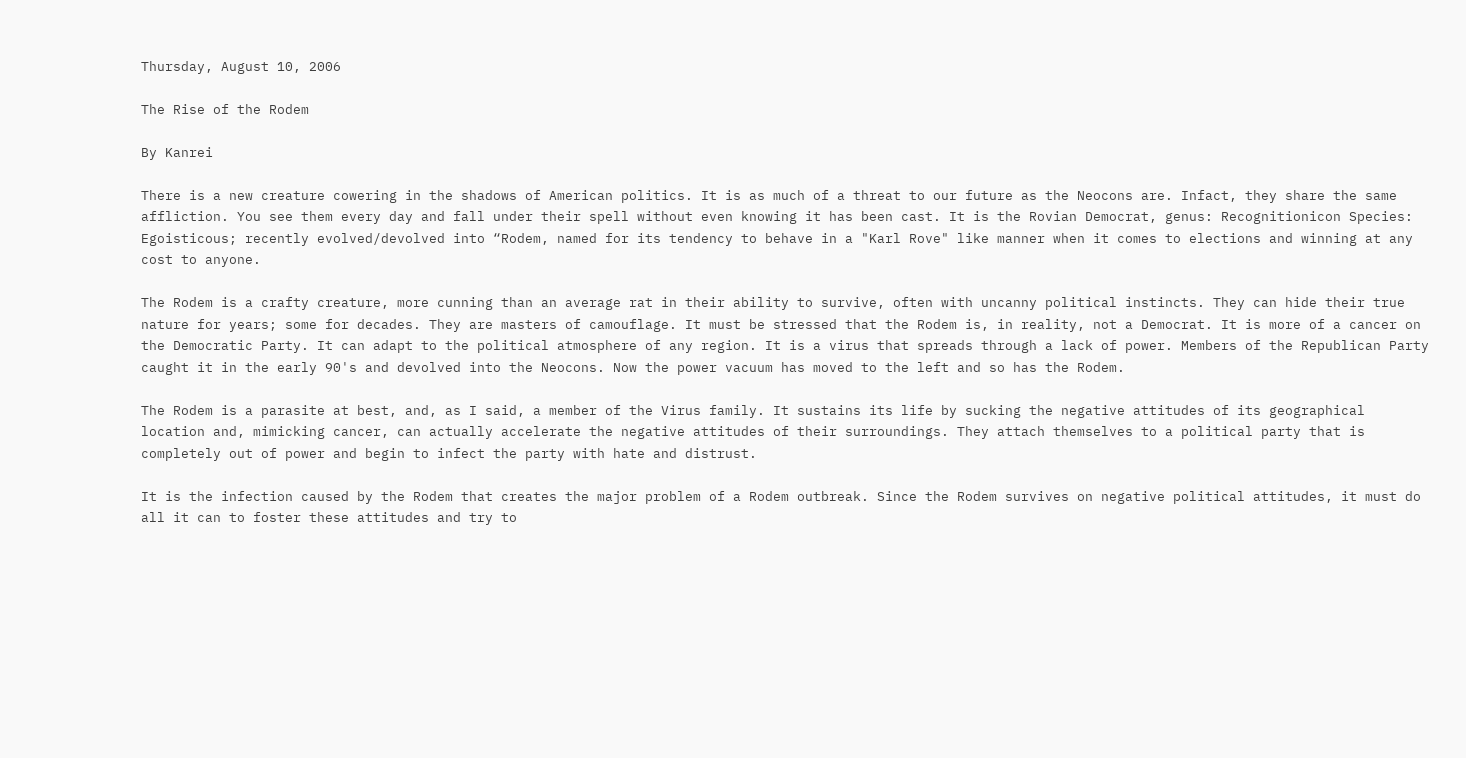Thursday, August 10, 2006

The Rise of the Rodem

By Kanrei

There is a new creature cowering in the shadows of American politics. It is as much of a threat to our future as the Neocons are. Infact, they share the same affliction. You see them every day and fall under their spell without even knowing it has been cast. It is the Rovian Democrat, genus: Recognitionicon Species: Egoisticous; recently evolved/devolved into “Rodem, named for its tendency to behave in a "Karl Rove" like manner when it comes to elections and winning at any cost to anyone.

The Rodem is a crafty creature, more cunning than an average rat in their ability to survive, often with uncanny political instincts. They can hide their true nature for years; some for decades. They are masters of camouflage. It must be stressed that the Rodem is, in reality, not a Democrat. It is more of a cancer on the Democratic Party. It can adapt to the political atmosphere of any region. It is a virus that spreads through a lack of power. Members of the Republican Party caught it in the early 90's and devolved into the Neocons. Now the power vacuum has moved to the left and so has the Rodem.

The Rodem is a parasite at best, and, as I said, a member of the Virus family. It sustains its life by sucking the negative attitudes of its geographical location and, mimicking cancer, can actually accelerate the negative attitudes of their surroundings. They attach themselves to a political party that is completely out of power and begin to infect the party with hate and distrust.

It is the infection caused by the Rodem that creates the major problem of a Rodem outbreak. Since the Rodem survives on negative political attitudes, it must do all it can to foster these attitudes and try to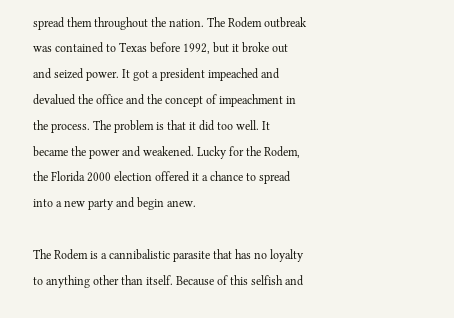spread them throughout the nation. The Rodem outbreak was contained to Texas before 1992, but it broke out and seized power. It got a president impeached and devalued the office and the concept of impeachment in the process. The problem is that it did too well. It became the power and weakened. Lucky for the Rodem, the Florida 2000 election offered it a chance to spread into a new party and begin anew.

The Rodem is a cannibalistic parasite that has no loyalty to anything other than itself. Because of this selfish and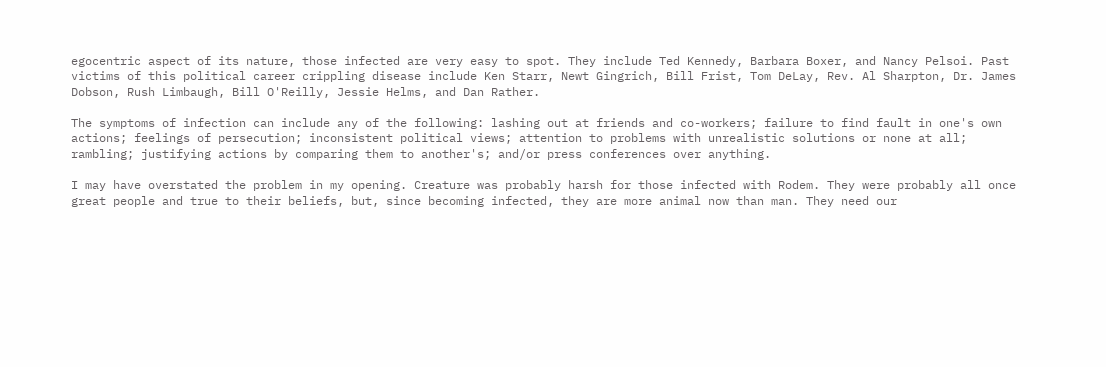egocentric aspect of its nature, those infected are very easy to spot. They include Ted Kennedy, Barbara Boxer, and Nancy Pelsoi. Past victims of this political career crippling disease include Ken Starr, Newt Gingrich, Bill Frist, Tom DeLay, Rev. Al Sharpton, Dr. James Dobson, Rush Limbaugh, Bill O'Reilly, Jessie Helms, and Dan Rather.

The symptoms of infection can include any of the following: lashing out at friends and co-workers; failure to find fault in one's own actions; feelings of persecution; inconsistent political views; attention to problems with unrealistic solutions or none at all; rambling; justifying actions by comparing them to another's; and/or press conferences over anything.

I may have overstated the problem in my opening. Creature was probably harsh for those infected with Rodem. They were probably all once great people and true to their beliefs, but, since becoming infected, they are more animal now than man. They need our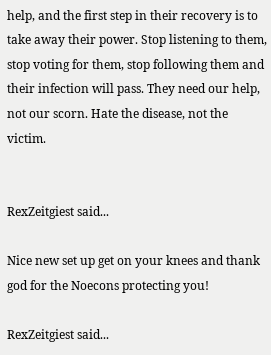help, and the first step in their recovery is to take away their power. Stop listening to them, stop voting for them, stop following them and their infection will pass. They need our help, not our scorn. Hate the disease, not the victim.


RexZeitgiest said...

Nice new set up get on your knees and thank god for the Noecons protecting you!

RexZeitgiest said...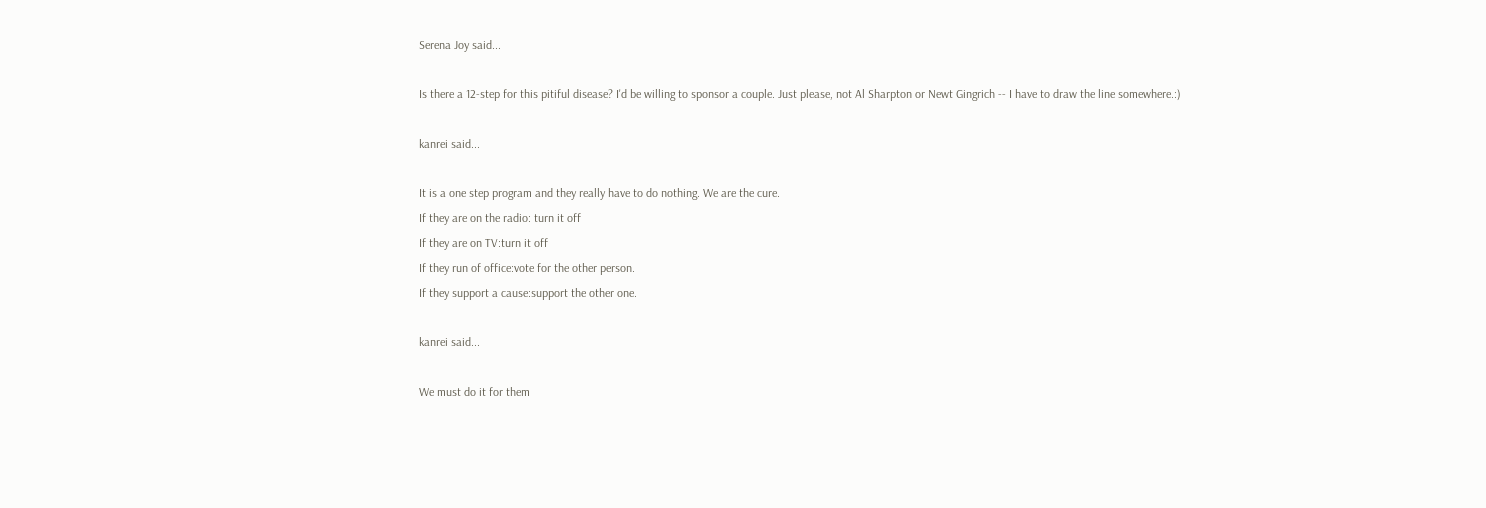Serena Joy said...

Is there a 12-step for this pitiful disease? I'd be willing to sponsor a couple. Just please, not Al Sharpton or Newt Gingrich -- I have to draw the line somewhere.:)

kanrei said...

It is a one step program and they really have to do nothing. We are the cure.
If they are on the radio: turn it off
If they are on TV:turn it off
If they run of office:vote for the other person.
If they support a cause:support the other one.

kanrei said...

We must do it for them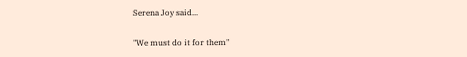Serena Joy said...

"We must do it for them"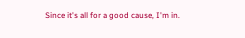Since it's all for a good cause, I'm in.